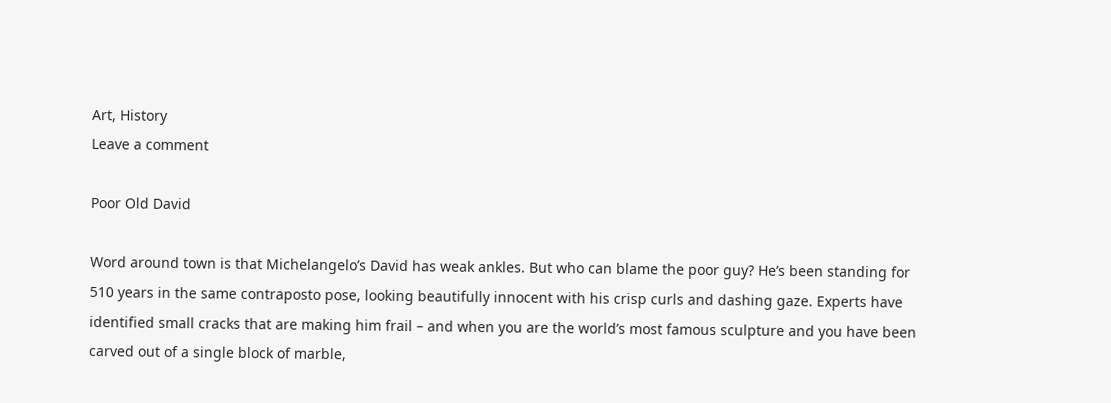Art, History
Leave a comment

Poor Old David

Word around town is that Michelangelo’s David has weak ankles. But who can blame the poor guy? He’s been standing for 510 years in the same contraposto pose, looking beautifully innocent with his crisp curls and dashing gaze. Experts have identified small cracks that are making him frail – and when you are the world’s most famous sculpture and you have been carved out of a single block of marble,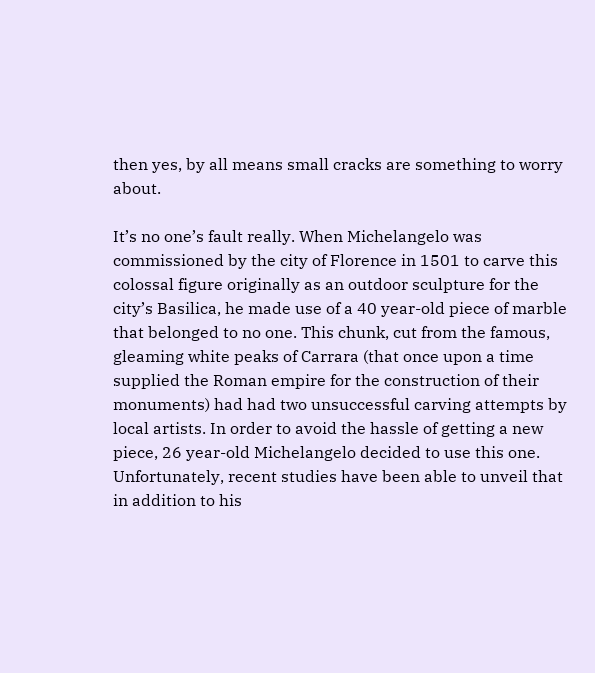then yes, by all means small cracks are something to worry about.

It’s no one’s fault really. When Michelangelo was commissioned by the city of Florence in 1501 to carve this colossal figure originally as an outdoor sculpture for the city’s Basilica, he made use of a 40 year-old piece of marble that belonged to no one. This chunk, cut from the famous, gleaming white peaks of Carrara (that once upon a time supplied the Roman empire for the construction of their monuments) had had two unsuccessful carving attempts by local artists. In order to avoid the hassle of getting a new piece, 26 year-old Michelangelo decided to use this one. Unfortunately, recent studies have been able to unveil that in addition to his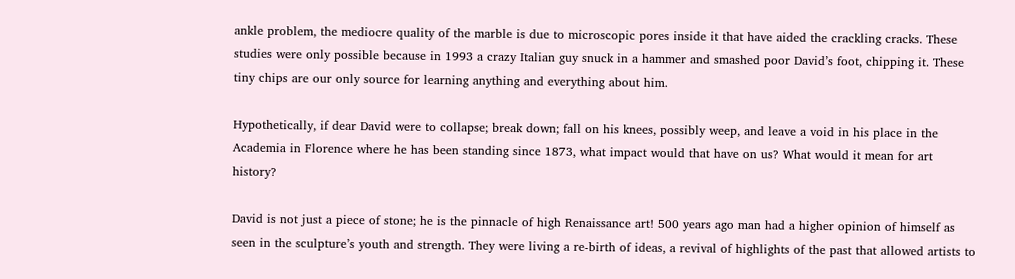ankle problem, the mediocre quality of the marble is due to microscopic pores inside it that have aided the crackling cracks. These studies were only possible because in 1993 a crazy Italian guy snuck in a hammer and smashed poor David’s foot, chipping it. These tiny chips are our only source for learning anything and everything about him.

Hypothetically, if dear David were to collapse; break down; fall on his knees, possibly weep, and leave a void in his place in the Academia in Florence where he has been standing since 1873, what impact would that have on us? What would it mean for art history?

David is not just a piece of stone; he is the pinnacle of high Renaissance art! 500 years ago man had a higher opinion of himself as seen in the sculpture’s youth and strength. They were living a re-birth of ideas, a revival of highlights of the past that allowed artists to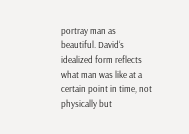portray man as beautiful. David‘s idealized form reflects what man was like at a certain point in time, not physically but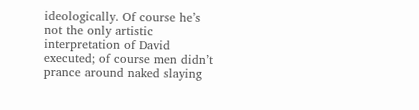ideologically. Of course he’s not the only artistic interpretation of David executed; of course men didn’t prance around naked slaying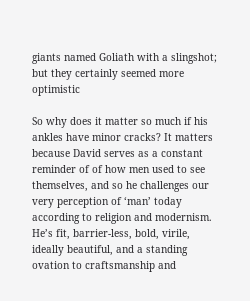giants named Goliath with a slingshot; but they certainly seemed more optimistic

So why does it matter so much if his ankles have minor cracks? It matters because David serves as a constant reminder of of how men used to see themselves, and so he challenges our very perception of ‘man’ today according to religion and modernism. He’s fit, barrier-less, bold, virile, ideally beautiful, and a standing ovation to craftsmanship and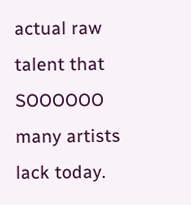actual raw talent that SOOOOOO many artists lack today.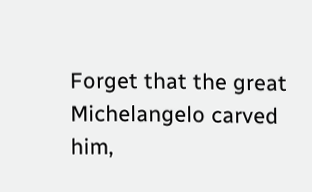Forget that the great Michelangelo carved him,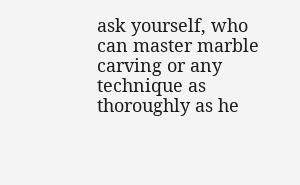ask yourself, who can master marble carving or any technique as thoroughly as he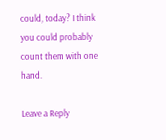could, today? I think you could probably count them with one hand.

Leave a Reply